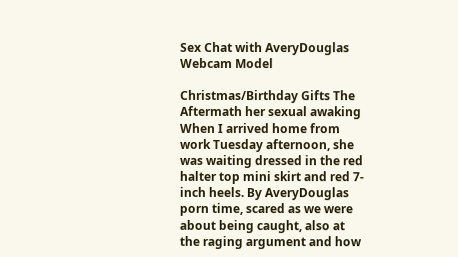Sex Chat with AveryDouglas Webcam Model

Christmas/Birthday Gifts The Aftermath her sexual awaking When I arrived home from work Tuesday afternoon, she was waiting dressed in the red halter top mini skirt and red 7-inch heels. By AveryDouglas porn time, scared as we were about being caught, also at the raging argument and how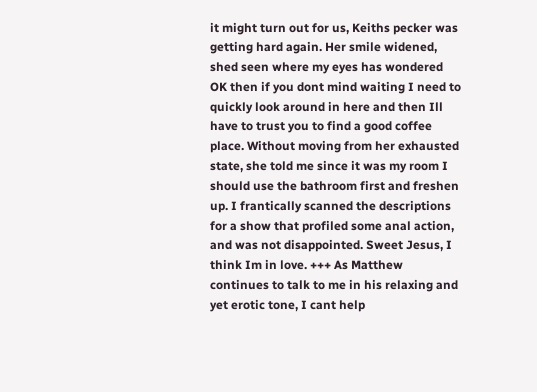it might turn out for us, Keiths pecker was getting hard again. Her smile widened, shed seen where my eyes has wondered OK then if you dont mind waiting I need to quickly look around in here and then Ill have to trust you to find a good coffee place. Without moving from her exhausted state, she told me since it was my room I should use the bathroom first and freshen up. I frantically scanned the descriptions for a show that profiled some anal action, and was not disappointed. Sweet Jesus, I think Im in love. +++ As Matthew continues to talk to me in his relaxing and yet erotic tone, I cant help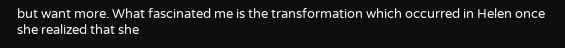but want more. What fascinated me is the transformation which occurred in Helen once she realized that she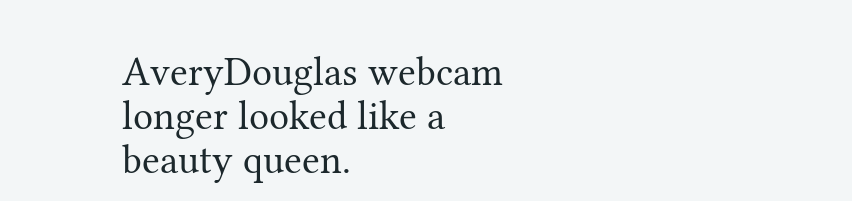AveryDouglas webcam longer looked like a beauty queen.